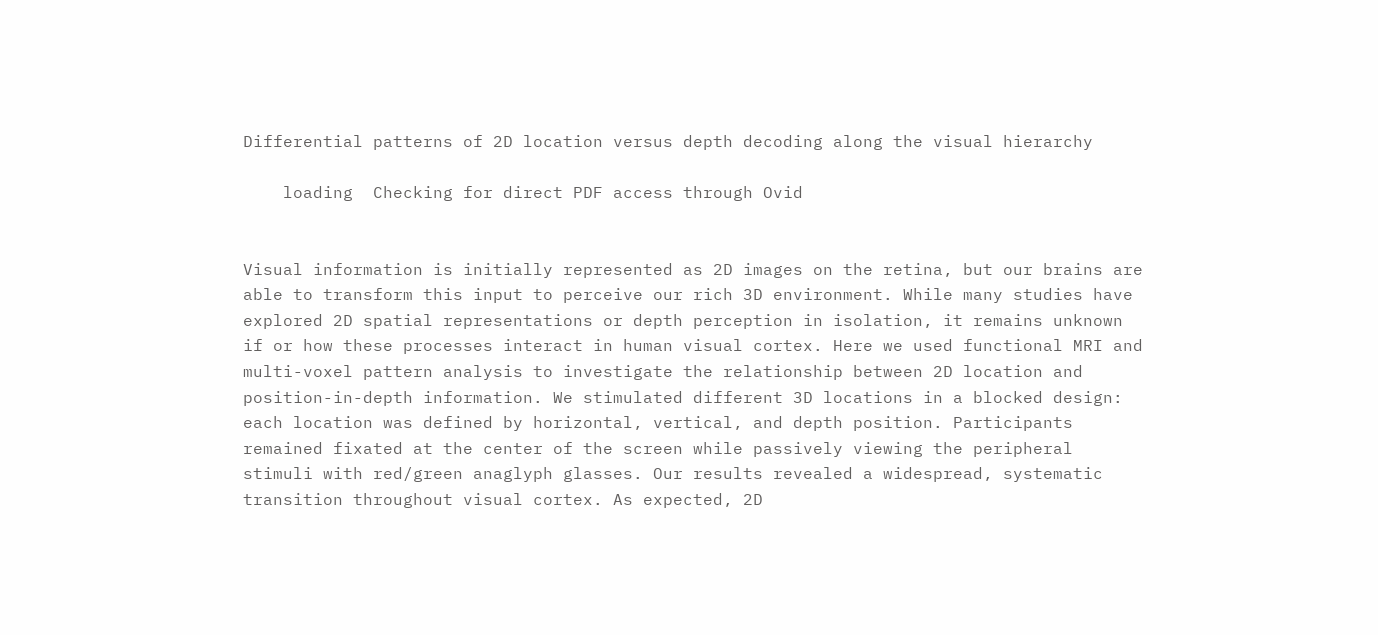Differential patterns of 2D location versus depth decoding along the visual hierarchy

    loading  Checking for direct PDF access through Ovid


Visual information is initially represented as 2D images on the retina, but our brains are able to transform this input to perceive our rich 3D environment. While many studies have explored 2D spatial representations or depth perception in isolation, it remains unknown if or how these processes interact in human visual cortex. Here we used functional MRI and multi-voxel pattern analysis to investigate the relationship between 2D location and position-in-depth information. We stimulated different 3D locations in a blocked design: each location was defined by horizontal, vertical, and depth position. Participants remained fixated at the center of the screen while passively viewing the peripheral stimuli with red/green anaglyph glasses. Our results revealed a widespread, systematic transition throughout visual cortex. As expected, 2D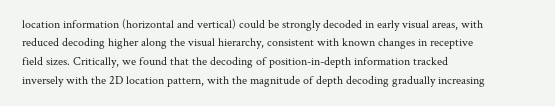location information (horizontal and vertical) could be strongly decoded in early visual areas, with reduced decoding higher along the visual hierarchy, consistent with known changes in receptive field sizes. Critically, we found that the decoding of position-in-depth information tracked inversely with the 2D location pattern, with the magnitude of depth decoding gradually increasing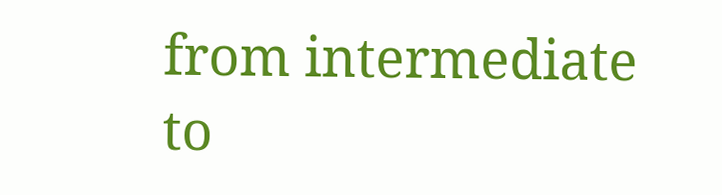from intermediate to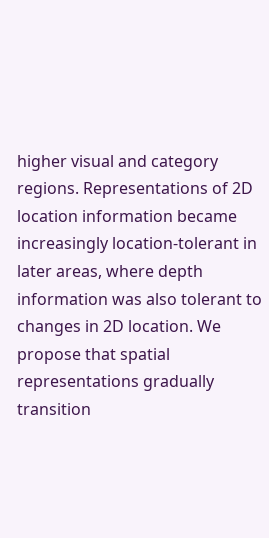higher visual and category regions. Representations of 2D location information became increasingly location-tolerant in later areas, where depth information was also tolerant to changes in 2D location. We propose that spatial representations gradually transition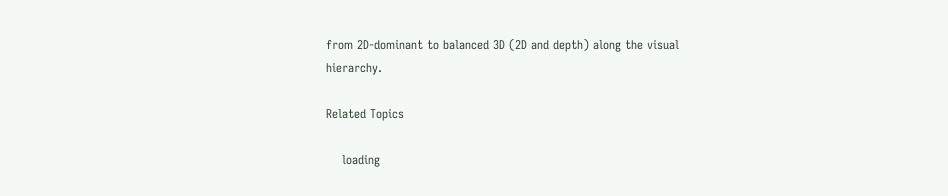from 2D-dominant to balanced 3D (2D and depth) along the visual hierarchy.

Related Topics

    loading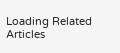Loading Related Articles